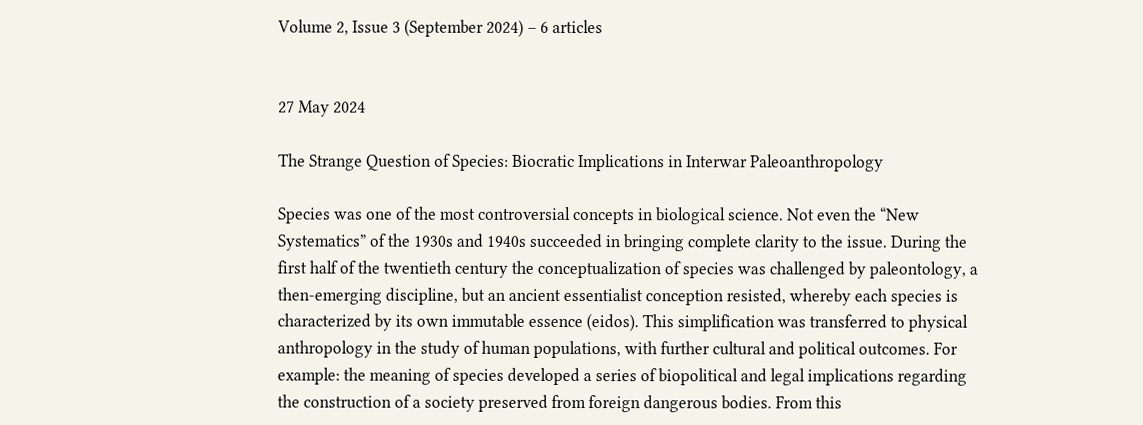Volume 2, Issue 3 (September 2024) – 6 articles


27 May 2024

The Strange Question of Species: Biocratic Implications in Interwar Paleoanthropology

Species was one of the most controversial concepts in biological science. Not even the “New Systematics” of the 1930s and 1940s succeeded in bringing complete clarity to the issue. During the first half of the twentieth century the conceptualization of species was challenged by paleontology, a then-emerging discipline, but an ancient essentialist conception resisted, whereby each species is characterized by its own immutable essence (eidos). This simplification was transferred to physical anthropology in the study of human populations, with further cultural and political outcomes. For example: the meaning of species developed a series of biopolitical and legal implications regarding the construction of a society preserved from foreign dangerous bodies. From this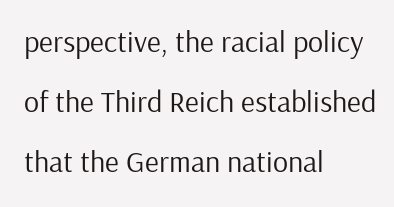perspective, the racial policy of the Third Reich established that the German national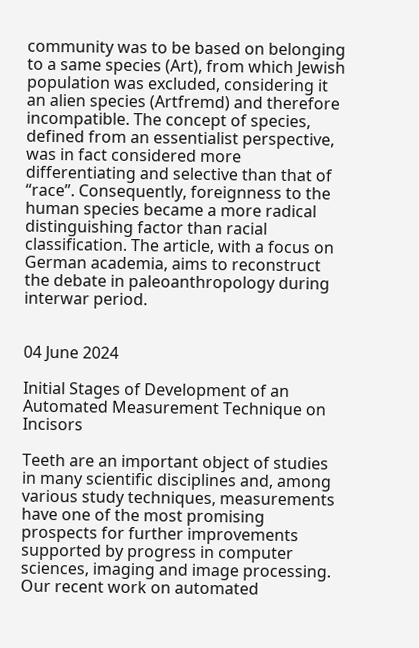community was to be based on belonging to a same species (Art), from which Jewish population was excluded, considering it an alien species (Artfremd) and therefore incompatible. The concept of species, defined from an essentialist perspective, was in fact considered more differentiating and selective than that of “race”. Consequently, foreignness to the human species became a more radical distinguishing factor than racial classification. The article, with a focus on German academia, aims to reconstruct the debate in paleoanthropology during interwar period.


04 June 2024

Initial Stages of Development of an Automated Measurement Technique on Incisors

Teeth are an important object of studies in many scientific disciplines and, among various study techniques, measurements have one of the most promising prospects for further improvements supported by progress in computer sciences, imaging and image processing. Our recent work on automated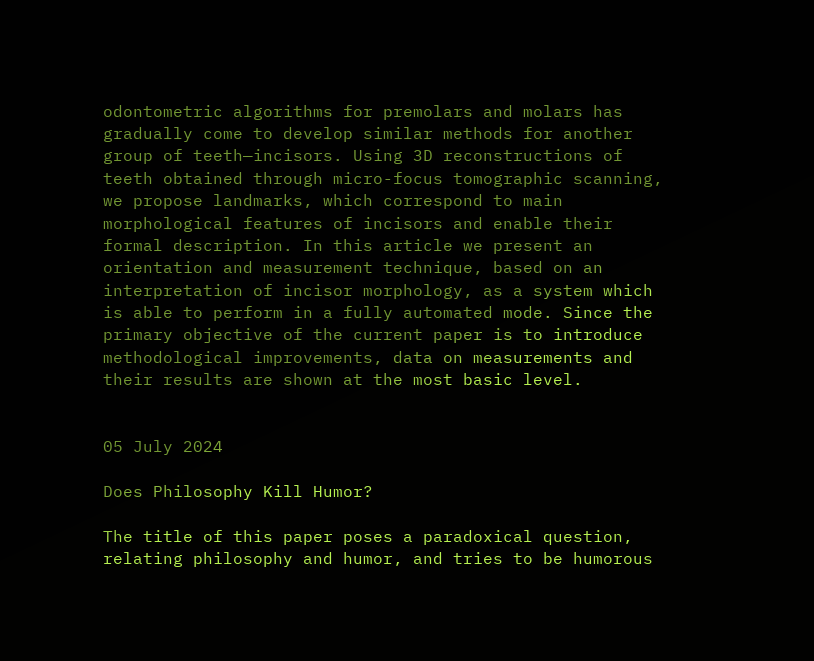odontometric algorithms for premolars and molars has gradually come to develop similar methods for another group of teeth—incisors. Using 3D reconstructions of teeth obtained through micro-focus tomographic scanning, we propose landmarks, which correspond to main morphological features of incisors and enable their formal description. In this article we present an orientation and measurement technique, based on an interpretation of incisor morphology, as a system which is able to perform in a fully automated mode. Since the primary objective of the current paper is to introduce methodological improvements, data on measurements and their results are shown at the most basic level.


05 July 2024

Does Philosophy Kill Humor?

The title of this paper poses a paradoxical question, relating philosophy and humor, and tries to be humorous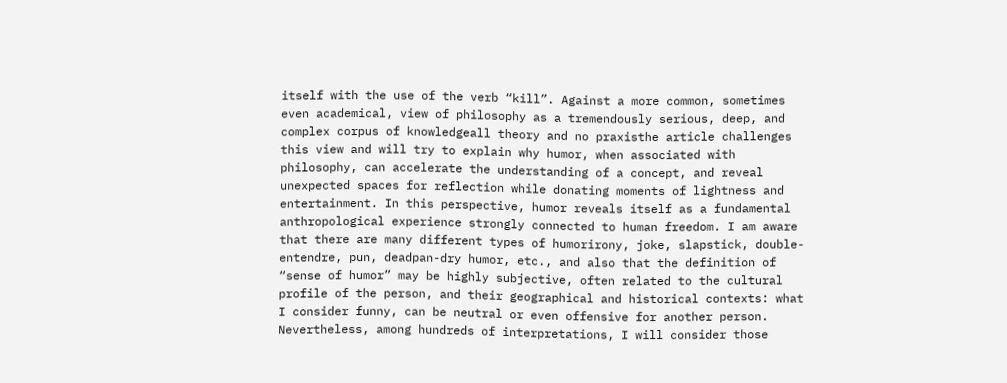itself with the use of the verb “kill”. Against a more common, sometimes even academical, view of philosophy as a tremendously serious, deep, and complex corpus of knowledgeall theory and no praxisthe article challenges this view and will try to explain why humor, when associated with philosophy, can accelerate the understanding of a concept, and reveal unexpected spaces for reflection while donating moments of lightness and entertainment. In this perspective, humor reveals itself as a fundamental anthropological experience strongly connected to human freedom. I am aware that there are many different types of humorirony, joke, slapstick, double-entendre, pun, deadpan-dry humor, etc., and also that the definition of “sense of humor” may be highly subjective, often related to the cultural profile of the person, and their geographical and historical contexts: what I consider funny, can be neutral or even offensive for another person. Nevertheless, among hundreds of interpretations, I will consider those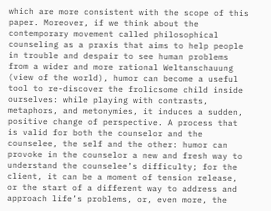which are more consistent with the scope of this paper. Moreover, if we think about the contemporary movement called philosophical counseling as a praxis that aims to help people in trouble and despair to see human problems from a wider and more rational Weltanschauung (view of the world), humor can become a useful tool to re-discover the frolicsome child inside ourselves: while playing with contrasts, metaphors, and metonymies, it induces a sudden, positive change of perspective. A process that is valid for both the counselor and the counselee, the self and the other: humor can provoke in the counselor a new and fresh way to understand the counselee’s difficulty; for the client, it can be a moment of tension release, or the start of a different way to address and approach life’s problems, or, even more, the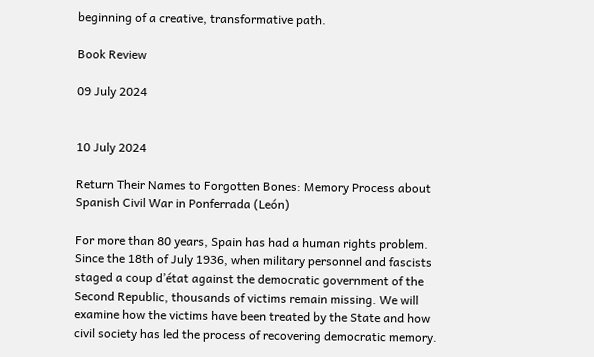beginning of a creative, transformative path.

Book Review

09 July 2024


10 July 2024

Return Their Names to Forgotten Bones: Memory Process about Spanish Civil War in Ponferrada (León)

For more than 80 years, Spain has had a human rights problem. Since the 18th of July 1936, when military personnel and fascists staged a coup d’état against the democratic government of the Second Republic, thousands of victims remain missing. We will examine how the victims have been treated by the State and how civil society has led the process of recovering democratic memory.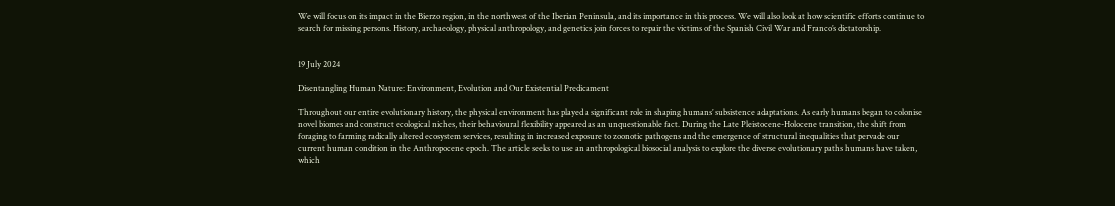We will focus on its impact in the Bierzo region, in the northwest of the Iberian Peninsula, and its importance in this process. We will also look at how scientific efforts continue to search for missing persons. History, archaeology, physical anthropology, and genetics join forces to repair the victims of the Spanish Civil War and Franco’s dictatorship.


19 July 2024

Disentangling Human Nature: Environment, Evolution and Our Existential Predicament

Throughout our entire evolutionary history, the physical environment has played a significant role in shaping humans’ subsistence adaptations. As early humans began to colonise novel biomes and construct ecological niches, their behavioural flexibility appeared as an unquestionable fact. During the Late Pleistocene-Holocene transition, the shift from foraging to farming radically altered ecosystem services, resulting in increased exposure to zoonotic pathogens and the emergence of structural inequalities that pervade our current human condition in the Anthropocene epoch. The article seeks to use an anthropological biosocial analysis to explore the diverse evolutionary paths humans have taken, which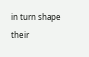in turn shape their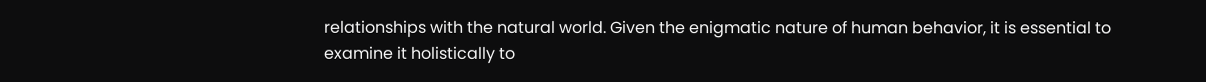relationships with the natural world. Given the enigmatic nature of human behavior, it is essential to examine it holistically to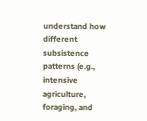understand how different subsistence patterns (e.g., intensive agriculture, foraging, and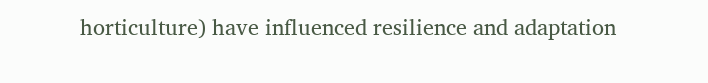horticulture) have influenced resilience and adaptation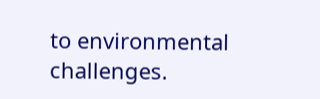to environmental challenges.